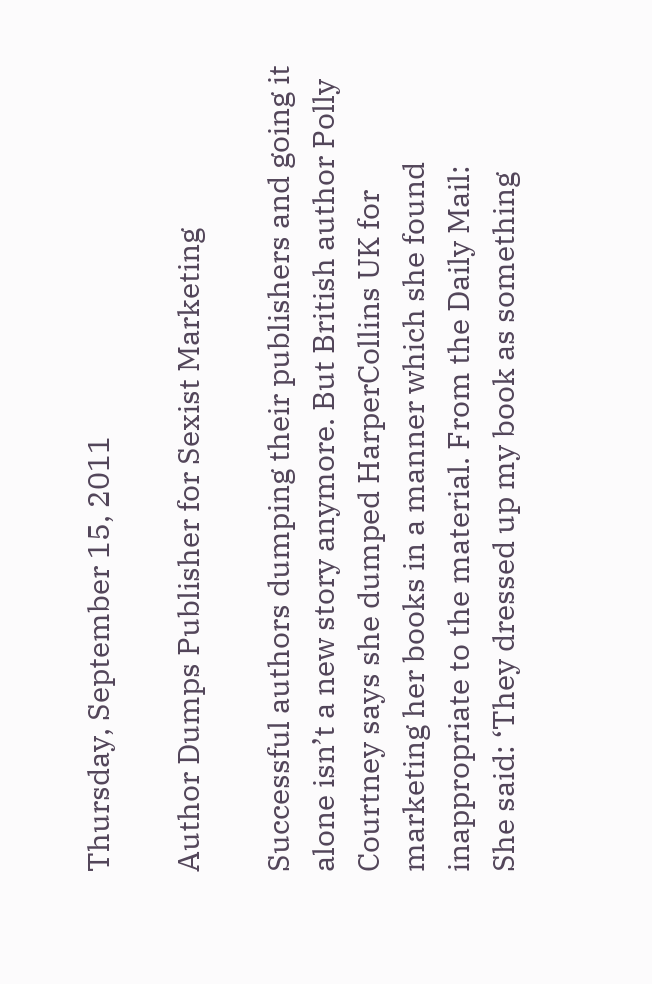Thursday, September 15, 2011

Author Dumps Publisher for Sexist Marketing

Successful authors dumping their publishers and going it alone isn’t a new story anymore. But British author Polly Courtney says she dumped HarperCollins UK for marketing her books in a manner which she found inappropriate to the material. From the Daily Mail:
She said: ‘They dressed up my book as something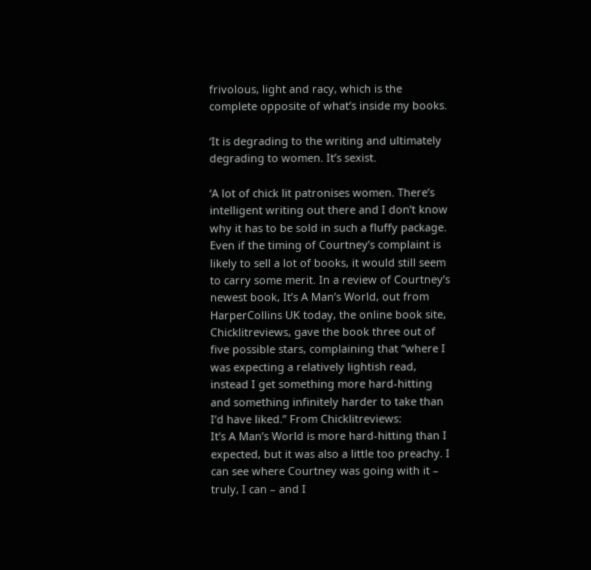frivolous, light and racy, which is the complete opposite of what’s inside my books.

‘It is degrading to the writing and ultimately degrading to women. It’s sexist.

‘A lot of chick lit patronises women. There’s intelligent writing out there and I don’t know why it has to be sold in such a fluffy package.
Even if the timing of Courtney’s complaint is likely to sell a lot of books, it would still seem to carry some merit. In a review of Courtney’s newest book, It’s A Man’s World, out from HarperCollins UK today, the online book site, Chicklitreviews, gave the book three out of five possible stars, complaining that “where I was expecting a relatively lightish read, instead I get something more hard-hitting and something infinitely harder to take than I’d have liked.” From Chicklitreviews:
It’s A Man’s World is more hard-hitting than I expected, but it was also a little too preachy. I can see where Courtney was going with it – truly, I can – and I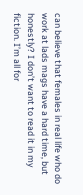can believe that females in real life who do work at lads mags have a hard time, but honestly? I don’t want to read it in my fiction. I’m all for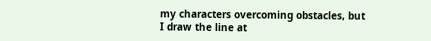my characters overcoming obstacles, but I draw the line at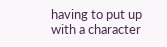having to put up with a character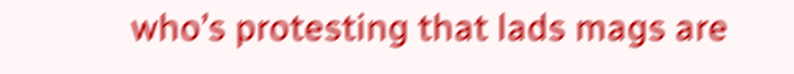who’s protesting that lads mags are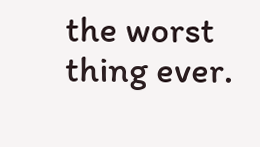the worst thing ever.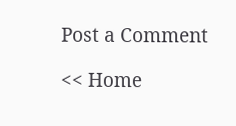Post a Comment

<< Home